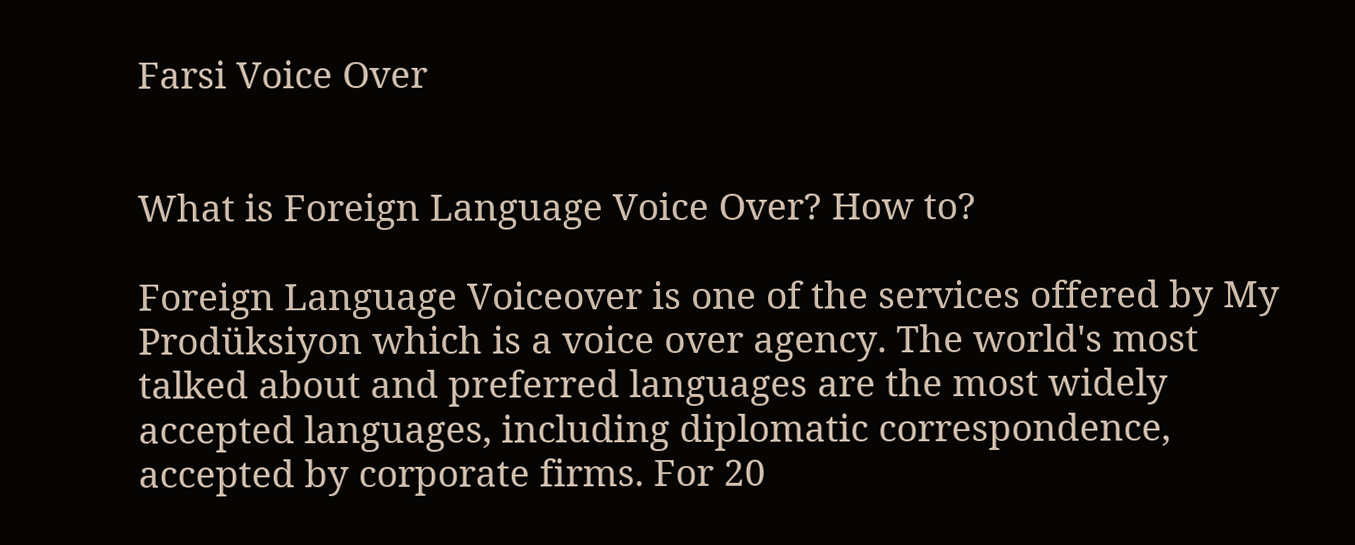Farsi Voice Over


What is Foreign Language Voice Over? How to?

Foreign Language Voiceover is one of the services offered by My Prodüksiyon which is a voice over agency. The world's most talked about and preferred languages are the most widely accepted languages, including diplomatic correspondence, accepted by corporate firms. For 20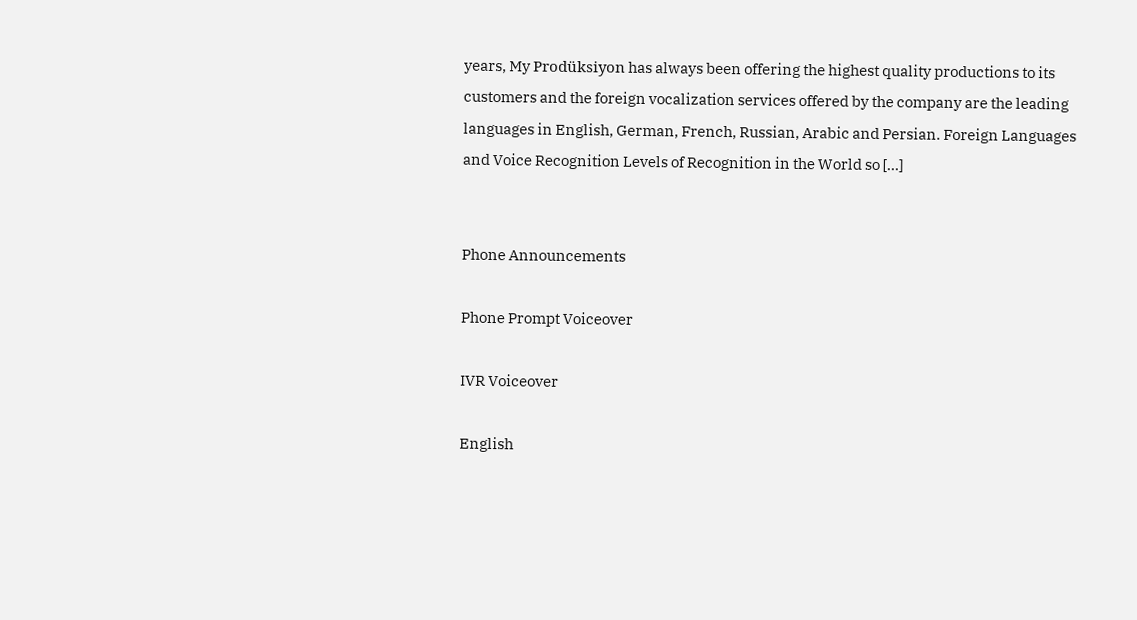years, My Prodüksiyon has always been offering the highest quality productions to its customers and the foreign vocalization services offered by the company are the leading languages in English, German, French, Russian, Arabic and Persian. Foreign Languages and Voice Recognition Levels of Recognition in the World so [...]


Phone Announcements

Phone Prompt Voiceover

IVR Voiceover

English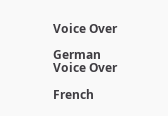Voice Over

German Voice Over

French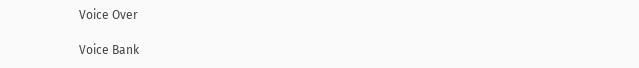Voice Over

Voice Bank